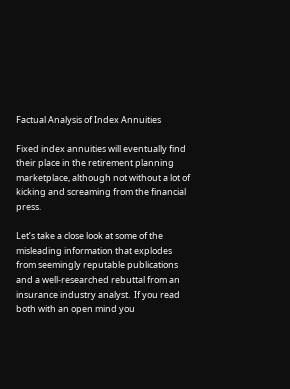Factual Analysis of Index Annuities

Fixed index annuities will eventually find their place in the retirement planning marketplace, although not without a lot of kicking and screaming from the financial press.

Let’s take a close look at some of the misleading information that explodes from seemingly reputable publications and a well-researched rebuttal from an insurance industry analyst.  If you read both with an open mind you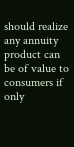should realize any annuity product can be of value to consumers if only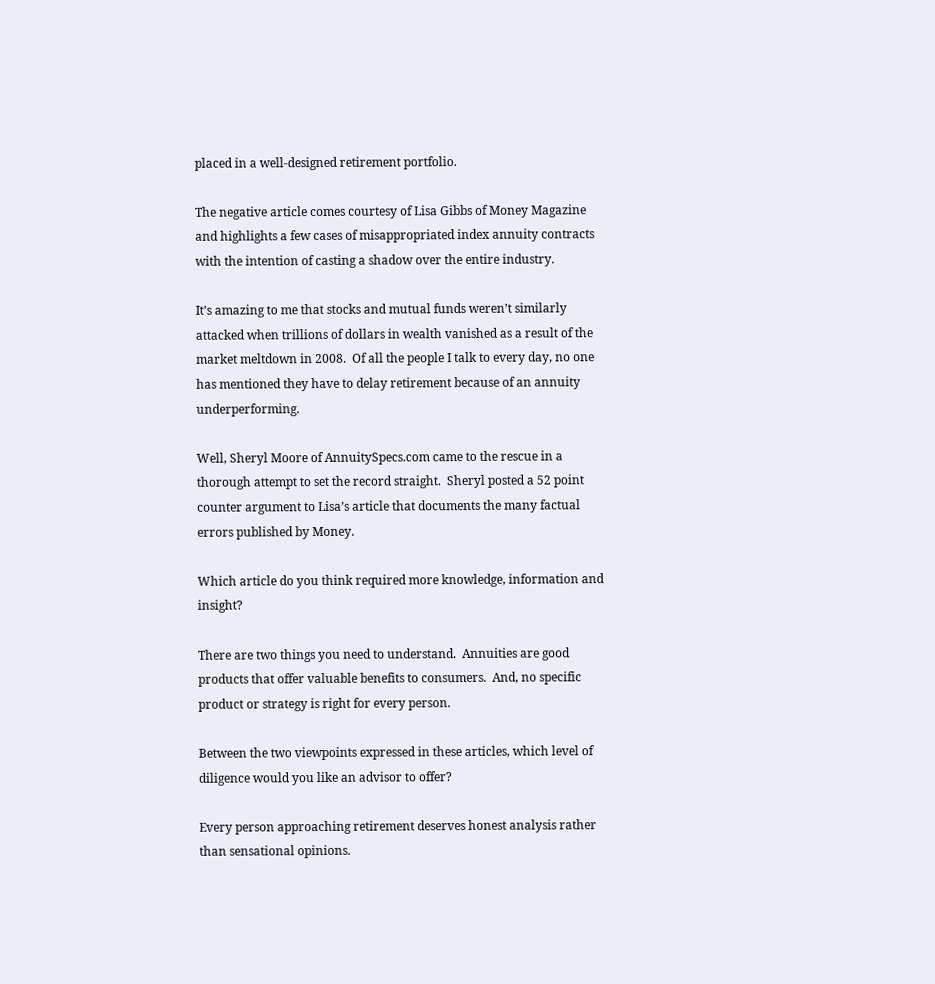placed in a well-designed retirement portfolio.

The negative article comes courtesy of Lisa Gibbs of Money Magazine and highlights a few cases of misappropriated index annuity contracts with the intention of casting a shadow over the entire industry.

It’s amazing to me that stocks and mutual funds weren’t similarly attacked when trillions of dollars in wealth vanished as a result of the market meltdown in 2008.  Of all the people I talk to every day, no one has mentioned they have to delay retirement because of an annuity underperforming.

Well, Sheryl Moore of AnnuitySpecs.com came to the rescue in a thorough attempt to set the record straight.  Sheryl posted a 52 point counter argument to Lisa’s article that documents the many factual errors published by Money.

Which article do you think required more knowledge, information and insight?

There are two things you need to understand.  Annuities are good products that offer valuable benefits to consumers.  And, no specific product or strategy is right for every person.

Between the two viewpoints expressed in these articles, which level of diligence would you like an advisor to offer?

Every person approaching retirement deserves honest analysis rather than sensational opinions.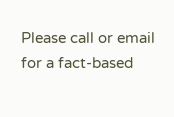Please call or email for a fact-based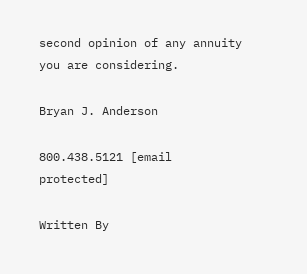second opinion of any annuity you are considering.

Bryan J. Anderson

800.438.5121 [email protected]

Written By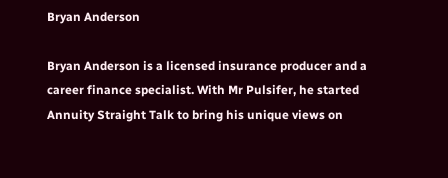Bryan Anderson

Bryan Anderson is a licensed insurance producer and a career finance specialist. With Mr Pulsifer, he started Annuity Straight Talk to bring his unique views on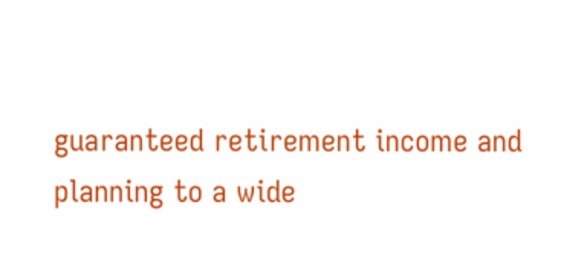guaranteed retirement income and planning to a wide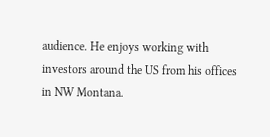audience. He enjoys working with investors around the US from his offices in NW Montana.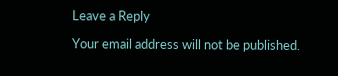Leave a Reply

Your email address will not be published.